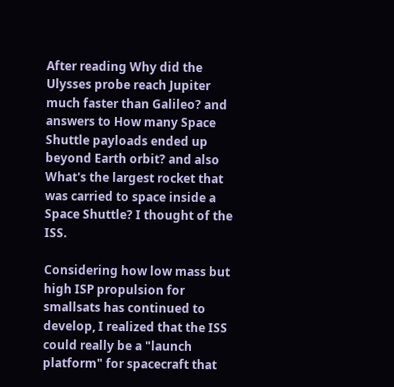After reading Why did the Ulysses probe reach Jupiter much faster than Galileo? and answers to How many Space Shuttle payloads ended up beyond Earth orbit? and also What's the largest rocket that was carried to space inside a Space Shuttle? I thought of the ISS.

Considering how low mass but high ISP propulsion for smallsats has continued to develop, I realized that the ISS could really be a "launch platform" for spacecraft that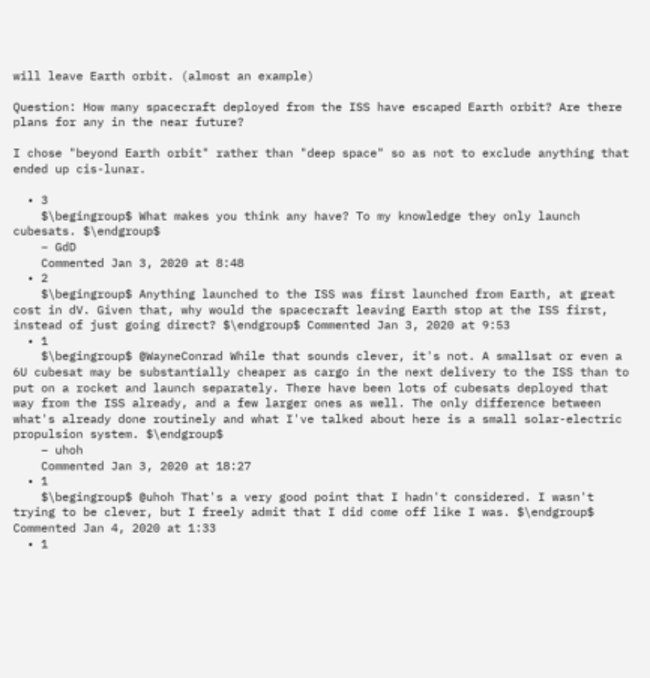will leave Earth orbit. (almost an example)

Question: How many spacecraft deployed from the ISS have escaped Earth orbit? Are there plans for any in the near future?

I chose "beyond Earth orbit" rather than "deep space" so as not to exclude anything that ended up cis-lunar.

  • 3
    $\begingroup$ What makes you think any have? To my knowledge they only launch cubesats. $\endgroup$
    – GdD
    Commented Jan 3, 2020 at 8:48
  • 2
    $\begingroup$ Anything launched to the ISS was first launched from Earth, at great cost in dV. Given that, why would the spacecraft leaving Earth stop at the ISS first, instead of just going direct? $\endgroup$ Commented Jan 3, 2020 at 9:53
  • 1
    $\begingroup$ @WayneConrad While that sounds clever, it's not. A smallsat or even a 6U cubesat may be substantially cheaper as cargo in the next delivery to the ISS than to put on a rocket and launch separately. There have been lots of cubesats deployed that way from the ISS already, and a few larger ones as well. The only difference between what's already done routinely and what I've talked about here is a small solar-electric propulsion system. $\endgroup$
    – uhoh
    Commented Jan 3, 2020 at 18:27
  • 1
    $\begingroup$ @uhoh That's a very good point that I hadn't considered. I wasn't trying to be clever, but I freely admit that I did come off like I was. $\endgroup$ Commented Jan 4, 2020 at 1:33
  • 1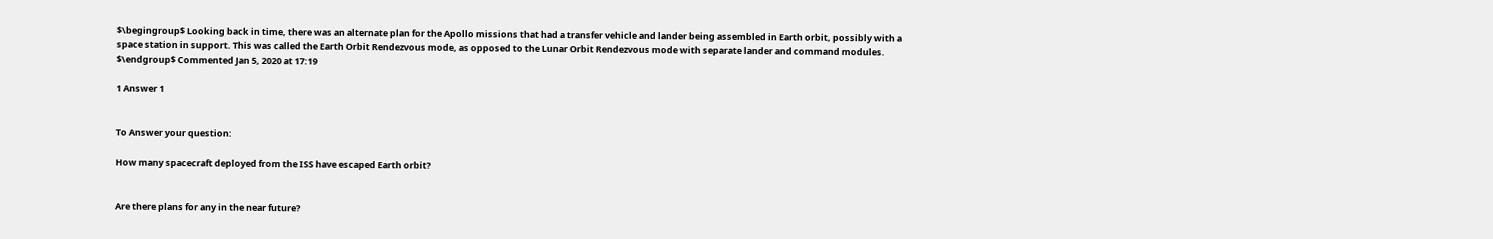$\begingroup$ Looking back in time, there was an alternate plan for the Apollo missions that had a transfer vehicle and lander being assembled in Earth orbit, possibly with a space station in support. This was called the Earth Orbit Rendezvous mode, as opposed to the Lunar Orbit Rendezvous mode with separate lander and command modules. $\endgroup$ Commented Jan 5, 2020 at 17:19

1 Answer 1


To Answer your question:

How many spacecraft deployed from the ISS have escaped Earth orbit?


Are there plans for any in the near future?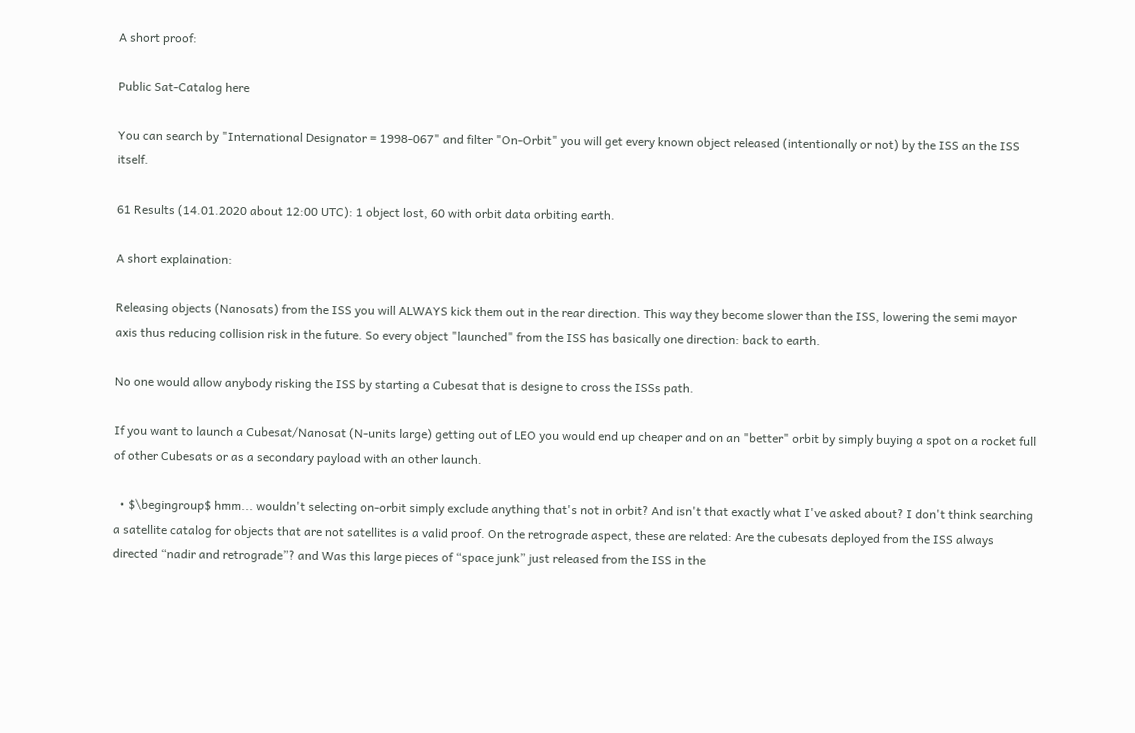A short proof:

Public Sat-Catalog here

You can search by "International Designator = 1998-067" and filter "On-Orbit" you will get every known object released (intentionally or not) by the ISS an the ISS itself.

61 Results (14.01.2020 about 12:00 UTC): 1 object lost, 60 with orbit data orbiting earth.

A short explaination:

Releasing objects (Nanosats) from the ISS you will ALWAYS kick them out in the rear direction. This way they become slower than the ISS, lowering the semi mayor axis thus reducing collision risk in the future. So every object "launched" from the ISS has basically one direction: back to earth.

No one would allow anybody risking the ISS by starting a Cubesat that is designe to cross the ISSs path.

If you want to launch a Cubesat/Nanosat (N-units large) getting out of LEO you would end up cheaper and on an "better" orbit by simply buying a spot on a rocket full of other Cubesats or as a secondary payload with an other launch.

  • $\begingroup$ hmm... wouldn't selecting on-orbit simply exclude anything that's not in orbit? And isn't that exactly what I've asked about? I don't think searching a satellite catalog for objects that are not satellites is a valid proof. On the retrograde aspect, these are related: Are the cubesats deployed from the ISS always directed “nadir and retrograde”? and Was this large pieces of “space junk” just released from the ISS in the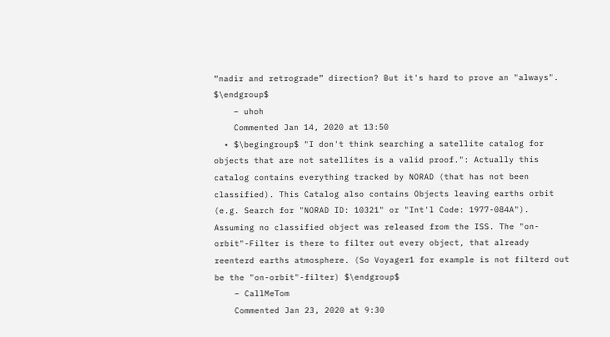“nadir and retrograde” direction? But it's hard to prove an "always". $\endgroup$
    – uhoh
    Commented Jan 14, 2020 at 13:50
  • $\begingroup$ "I don't think searching a satellite catalog for objects that are not satellites is a valid proof.": Actually this catalog contains everything tracked by NORAD (that has not been classified). This Catalog also contains Objects leaving earths orbit (e.g. Search for "NORAD ID: 10321" or "Int'l Code: 1977-084A"). Assuming no classified object was released from the ISS. The "on-orbit"-Filter is there to filter out every object, that already reenterd earths atmosphere. (So Voyager1 for example is not filterd out be the "on-orbit"-filter) $\endgroup$
    – CallMeTom
    Commented Jan 23, 2020 at 9:30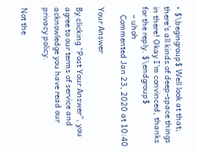• $\begingroup$ Well look at that; there's all kinds of deep-space things in there! Okay I'm convinced, thanks for the reply. $\endgroup$
    – uhoh
    Commented Jan 23, 2020 at 10:40

Your Answer

By clicking “Post Your Answer”, you agree to our terms of service and acknowledge you have read our privacy policy.

Not the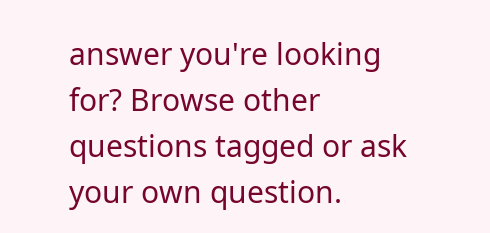answer you're looking for? Browse other questions tagged or ask your own question.